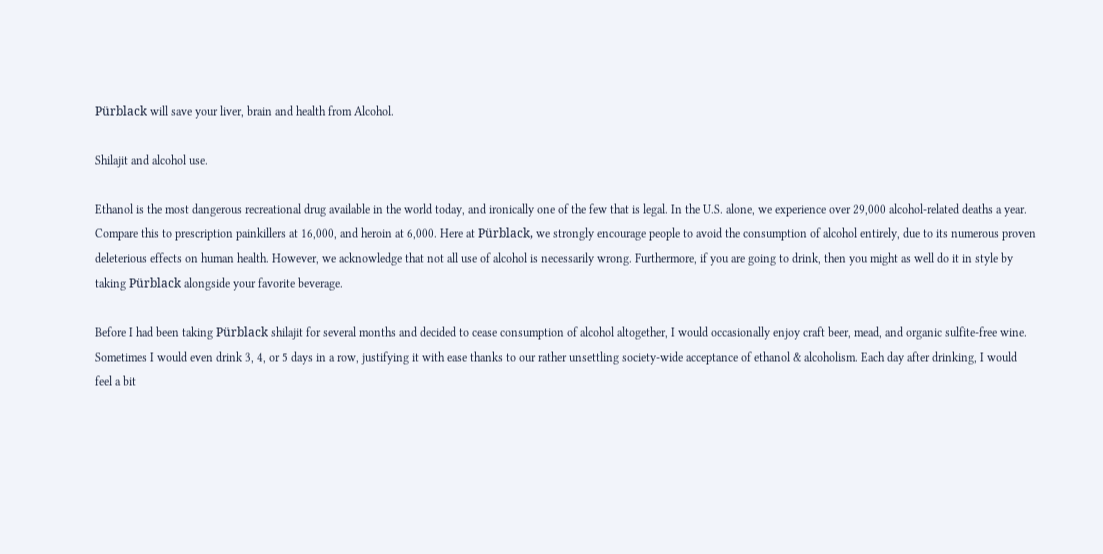Pürblack will save your liver, brain and health from Alcohol.

Shilajit and alcohol use.

Ethanol is the most dangerous recreational drug available in the world today, and ironically one of the few that is legal. In the U.S. alone, we experience over 29,000 alcohol-related deaths a year. Compare this to prescription painkillers at 16,000, and heroin at 6,000. Here at Pürblack, we strongly encourage people to avoid the consumption of alcohol entirely, due to its numerous proven deleterious effects on human health. However, we acknowledge that not all use of alcohol is necessarily wrong. Furthermore, if you are going to drink, then you might as well do it in style by taking Pürblack alongside your favorite beverage.

Before I had been taking Pürblack shilajit for several months and decided to cease consumption of alcohol altogether, I would occasionally enjoy craft beer, mead, and organic sulfite-free wine. Sometimes I would even drink 3, 4, or 5 days in a row, justifying it with ease thanks to our rather unsettling society-wide acceptance of ethanol & alcoholism. Each day after drinking, I would feel a bit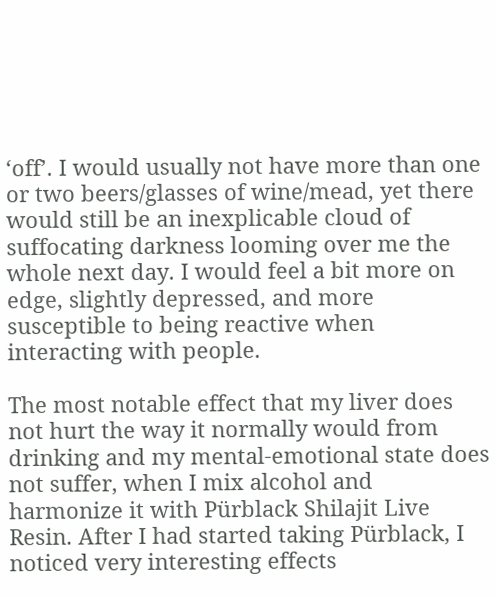‘off’. I would usually not have more than one or two beers/glasses of wine/mead, yet there would still be an inexplicable cloud of suffocating darkness looming over me the whole next day. I would feel a bit more on edge, slightly depressed, and more susceptible to being reactive when interacting with people.

The most notable effect that my liver does not hurt the way it normally would from drinking and my mental-emotional state does not suffer, when I mix alcohol and harmonize it with Pürblack Shilajit Live Resin. After I had started taking Pürblack, I noticed very interesting effects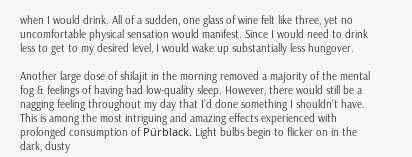when I would drink. All of a sudden, one glass of wine felt like three, yet no uncomfortable physical sensation would manifest. Since I would need to drink less to get to my desired level, I would wake up substantially less hungover.

Another large dose of shilajit in the morning removed a majority of the mental fog & feelings of having had low-quality sleep. However, there would still be a nagging feeling throughout my day that I’d done something I shouldn’t have. This is among the most intriguing and amazing effects experienced with prolonged consumption of Pürblack. Light bulbs begin to flicker on in the dark, dusty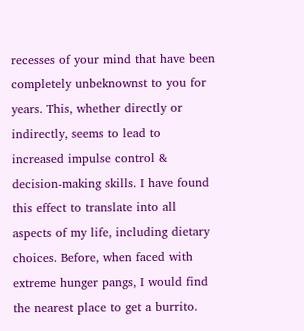recesses of your mind that have been completely unbeknownst to you for years. This, whether directly or indirectly, seems to lead to increased impulse control & decision-making skills. I have found this effect to translate into all aspects of my life, including dietary choices. Before, when faced with extreme hunger pangs, I would find the nearest place to get a burrito.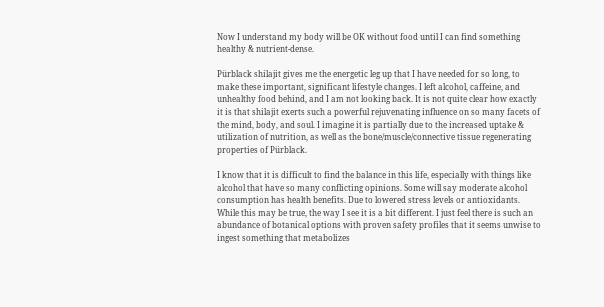Now I understand my body will be OK without food until I can find something healthy & nutrient-dense.

Pürblack shilajit gives me the energetic leg up that I have needed for so long, to make these important, significant lifestyle changes. I left alcohol, caffeine, and unhealthy food behind, and I am not looking back. It is not quite clear how exactly it is that shilajit exerts such a powerful rejuvenating influence on so many facets of the mind, body, and soul. I imagine it is partially due to the increased uptake & utilization of nutrition, as well as the bone/muscle/connective tissue regenerating properties of Pürblack.

I know that it is difficult to find the balance in this life, especially with things like alcohol that have so many conflicting opinions. Some will say moderate alcohol consumption has health benefits. Due to lowered stress levels or antioxidants. While this may be true, the way I see it is a bit different. I just feel there is such an abundance of botanical options with proven safety profiles that it seems unwise to ingest something that metabolizes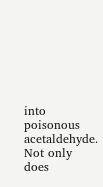into poisonous acetaldehyde. Not only does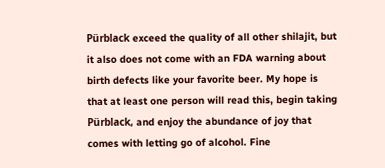Pürblack exceed the quality of all other shilajit, but it also does not come with an FDA warning about birth defects like your favorite beer. My hope is that at least one person will read this, begin taking Pürblack, and enjoy the abundance of joy that comes with letting go of alcohol. Fine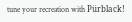tune your recreation with Pürblack!